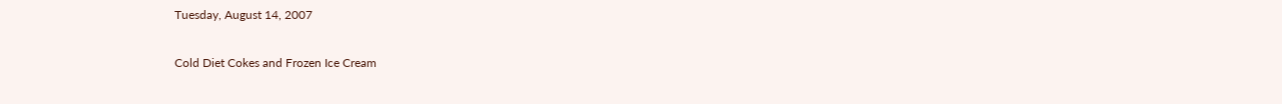Tuesday, August 14, 2007

Cold Diet Cokes and Frozen Ice Cream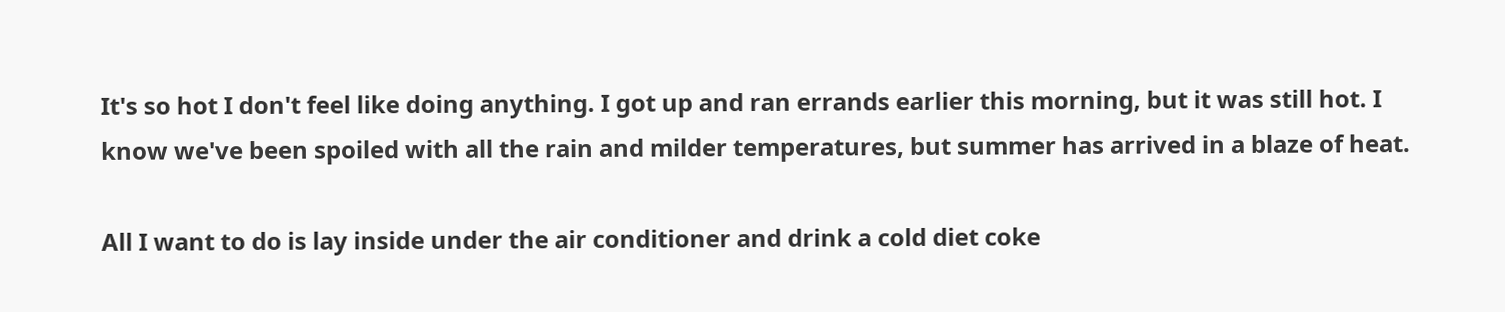It's so hot I don't feel like doing anything. I got up and ran errands earlier this morning, but it was still hot. I know we've been spoiled with all the rain and milder temperatures, but summer has arrived in a blaze of heat.

All I want to do is lay inside under the air conditioner and drink a cold diet coke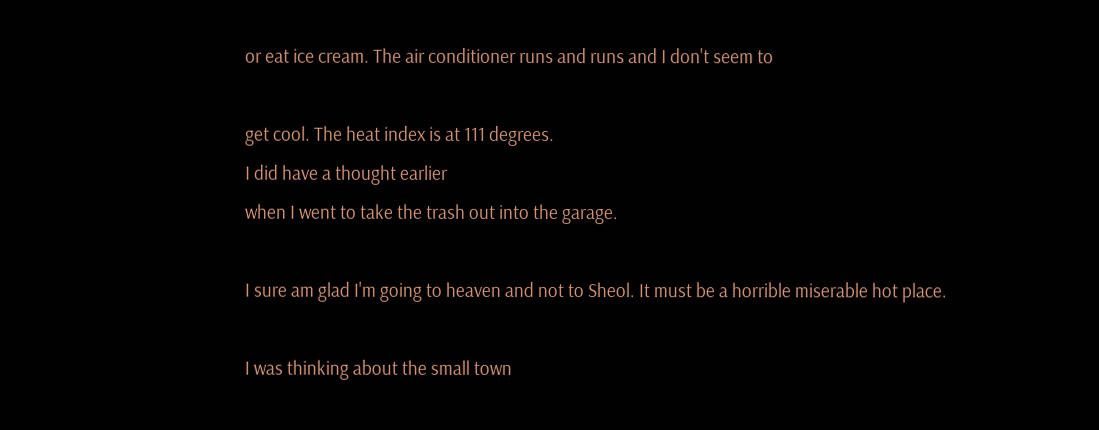or eat ice cream. The air conditioner runs and runs and I don't seem to

get cool. The heat index is at 111 degrees.
I did have a thought earlier
when I went to take the trash out into the garage.

I sure am glad I'm going to heaven and not to Sheol. It must be a horrible miserable hot place.

I was thinking about the small town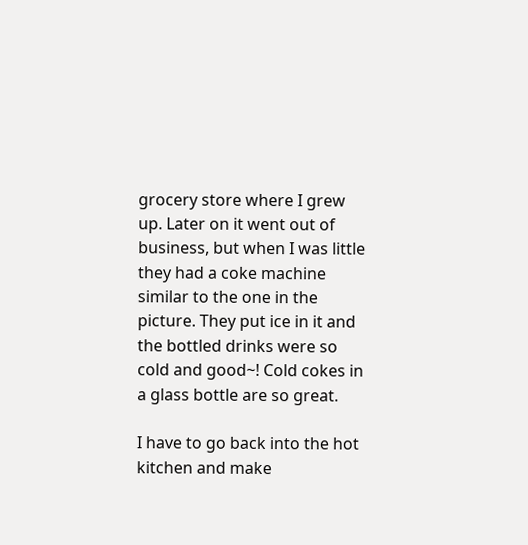grocery store where I grew up. Later on it went out of business, but when I was little they had a coke machine similar to the one in the picture. They put ice in it and the bottled drinks were so cold and good~! Cold cokes in a glass bottle are so great.

I have to go back into the hot kitchen and make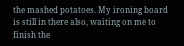the mashed potatoes. My ironing board is still in there also, waiting on me to finish the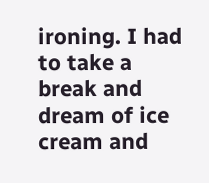ironing. I had to take a break and dream of ice cream and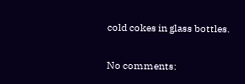cold cokes in glass bottles.

No comments: